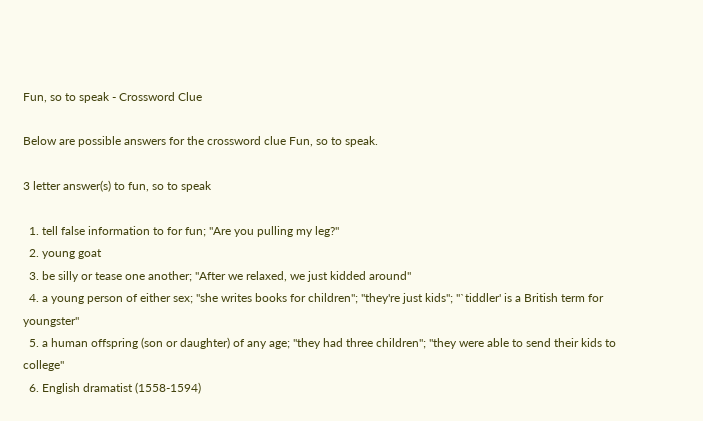Fun, so to speak - Crossword Clue

Below are possible answers for the crossword clue Fun, so to speak.

3 letter answer(s) to fun, so to speak

  1. tell false information to for fun; "Are you pulling my leg?"
  2. young goat
  3. be silly or tease one another; "After we relaxed, we just kidded around"
  4. a young person of either sex; "she writes books for children"; "they're just kids"; "`tiddler' is a British term for youngster"
  5. a human offspring (son or daughter) of any age; "they had three children"; "they were able to send their kids to college"
  6. English dramatist (1558-1594)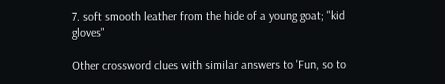7. soft smooth leather from the hide of a young goat; "kid gloves"

Other crossword clues with similar answers to 'Fun, so to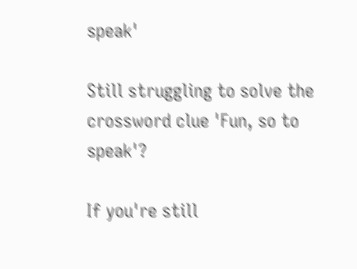speak'

Still struggling to solve the crossword clue 'Fun, so to speak'?

If you're still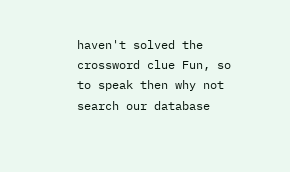haven't solved the crossword clue Fun, so to speak then why not search our database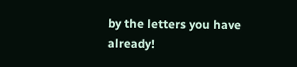by the letters you have already!